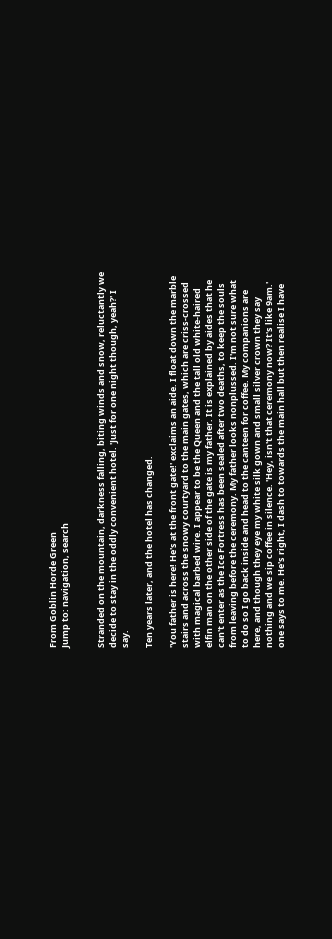From Goblin Horde Green
Jump to: navigation, search


Stranded on the mountain, darkness falling, biting winds and snow, reluctantly we decide to stay in the oddly convenient hotel. 'Just for one night though, yeah?' I say.

Ten years later, and the hotel has changed.

'You father is here! He's at the front gate!' exclaims an aide. I float down the marble stairs and across the snowy courtyard to the main gates, which are criss-crossed with magical barbed wire. I appear to be the Queen and the tall old white-haired elfin man on the other side of the gate is my father. It is explained by aides that he can't enter as the Ice Fortress has been sealed after two deaths, to keep the souls from leaving before the ceremony. My father looks nonplussed. I'm not sure what to do so I go back inside and head to the canteen for coffee. My companions are here, and though they eye my white silk gown and small silver crown they say nothing and we sip coffee in silence. 'Hey, isn't that ceremony now? It's like 9am.' one says to me. He's right, I dash to towards the main hall but then realise I have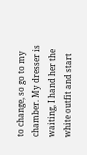to change, so go to my chamber. My dresser is waiting, I hand her the white outfit and start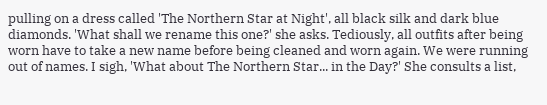pulling on a dress called 'The Northern Star at Night', all black silk and dark blue diamonds. 'What shall we rename this one?' she asks. Tediously, all outfits after being worn have to take a new name before being cleaned and worn again. We were running out of names. I sigh, 'What about The Northern Star... in the Day?' She consults a list,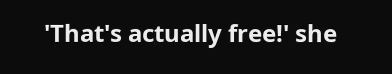'That's actually free!' she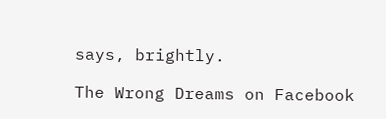says, brightly.

The Wrong Dreams on Facebook